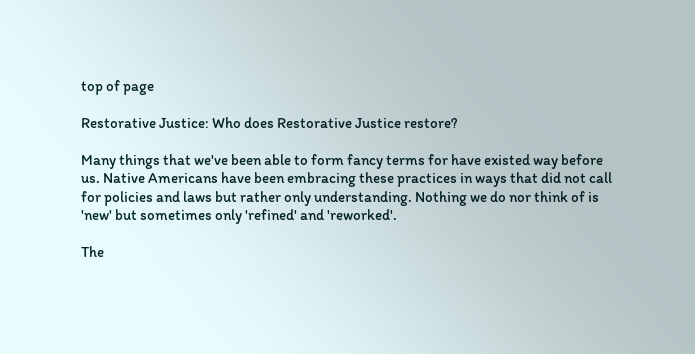top of page

Restorative Justice: Who does Restorative Justice restore?

Many things that we've been able to form fancy terms for have existed way before us. Native Americans have been embracing these practices in ways that did not call for policies and laws but rather only understanding. Nothing we do nor think of is 'new' but sometimes only 'refined' and 'reworked'.

The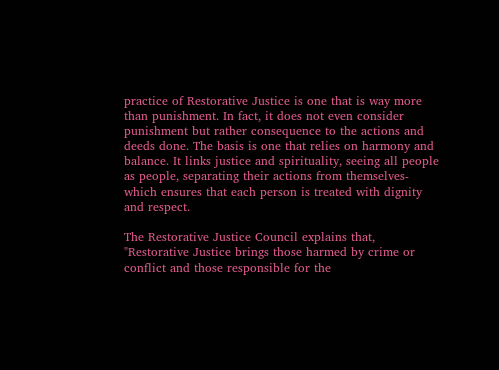practice of Restorative Justice is one that is way more than punishment. In fact, it does not even consider punishment but rather consequence to the actions and deeds done. The basis is one that relies on harmony and balance. It links justice and spirituality, seeing all people as people, separating their actions from themselves- which ensures that each person is treated with dignity and respect.

The Restorative Justice Council explains that, "Restorative Justice brings those harmed by crime or conflict and those responsible for the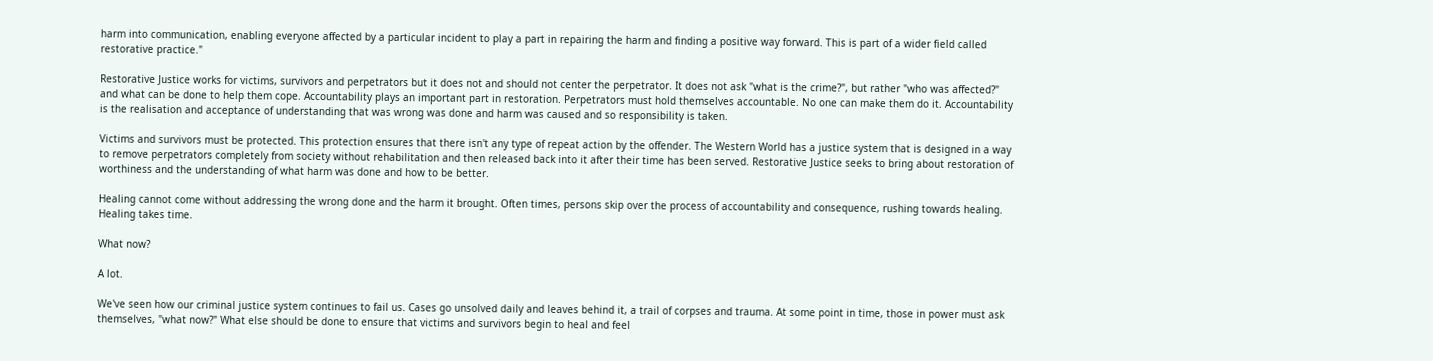harm into communication, enabling everyone affected by a particular incident to play a part in repairing the harm and finding a positive way forward. This is part of a wider field called restorative practice."

Restorative Justice works for victims, survivors and perpetrators but it does not and should not center the perpetrator. It does not ask "what is the crime?", but rather "who was affected?" and what can be done to help them cope. Accountability plays an important part in restoration. Perpetrators must hold themselves accountable. No one can make them do it. Accountability is the realisation and acceptance of understanding that was wrong was done and harm was caused and so responsibility is taken.

Victims and survivors must be protected. This protection ensures that there isn't any type of repeat action by the offender. The Western World has a justice system that is designed in a way to remove perpetrators completely from society without rehabilitation and then released back into it after their time has been served. Restorative Justice seeks to bring about restoration of worthiness and the understanding of what harm was done and how to be better.

Healing cannot come without addressing the wrong done and the harm it brought. Often times, persons skip over the process of accountability and consequence, rushing towards healing. Healing takes time.

What now?

A lot.

We've seen how our criminal justice system continues to fail us. Cases go unsolved daily and leaves behind it, a trail of corpses and trauma. At some point in time, those in power must ask themselves, "what now?" What else should be done to ensure that victims and survivors begin to heal and feel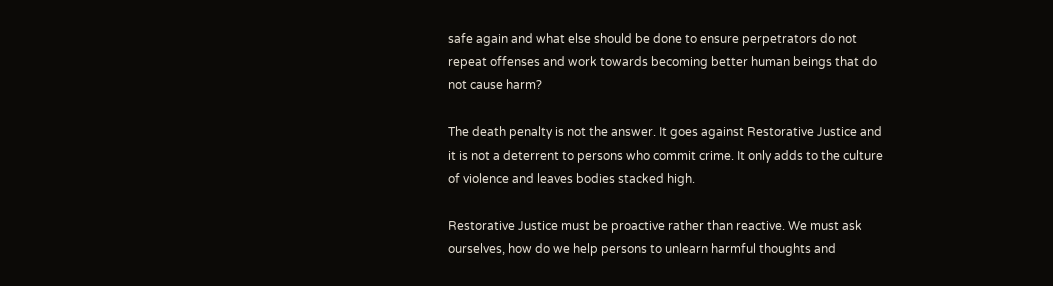safe again and what else should be done to ensure perpetrators do not repeat offenses and work towards becoming better human beings that do not cause harm?

The death penalty is not the answer. It goes against Restorative Justice and it is not a deterrent to persons who commit crime. It only adds to the culture of violence and leaves bodies stacked high.

Restorative Justice must be proactive rather than reactive. We must ask ourselves, how do we help persons to unlearn harmful thoughts and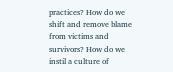practices? How do we shift and remove blame from victims and survivors? How do we instil a culture of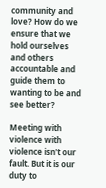community and love? How do we ensure that we hold ourselves and others accountable and guide them to wanting to be and see better?

Meeting with violence with violence isn't our fault. But it is our duty to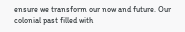ensure we transform our now and future. Our colonial past filled with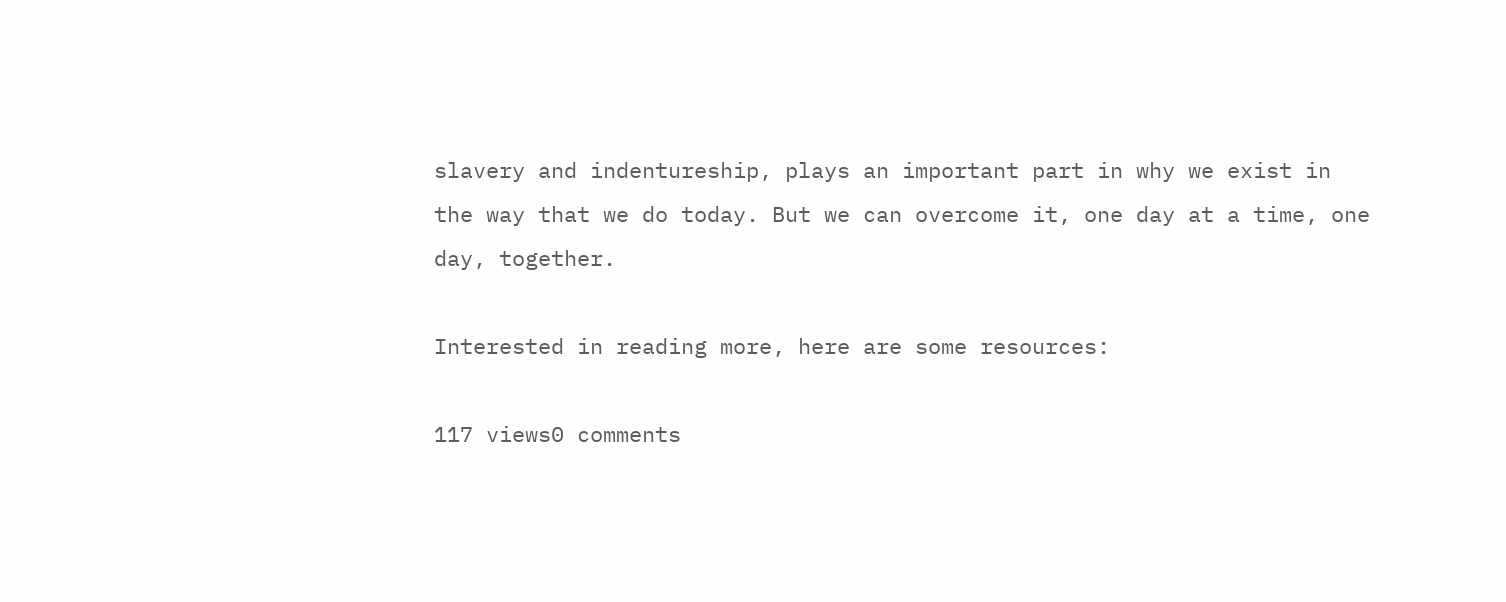slavery and indentureship, plays an important part in why we exist in the way that we do today. But we can overcome it, one day at a time, one day, together.

Interested in reading more, here are some resources:

117 views0 comments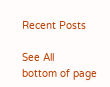Recent Posts

See All
bottom of page